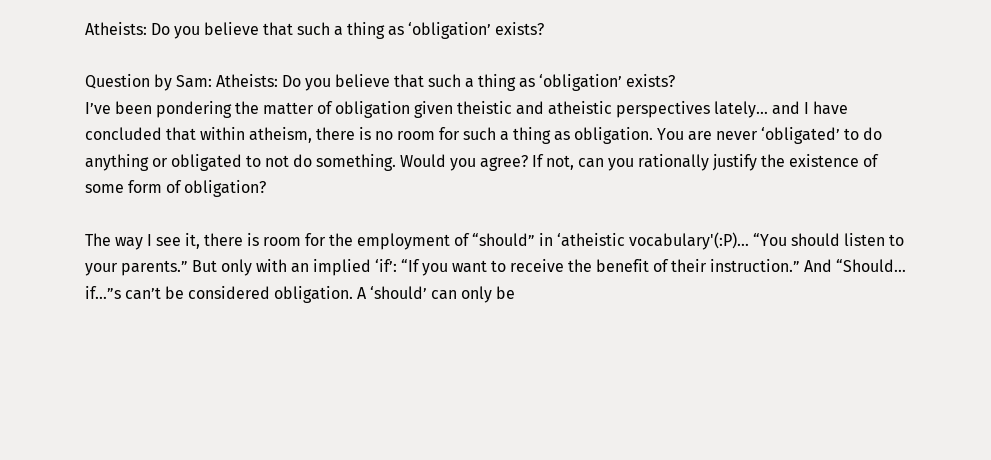Atheists: Do you believe that such a thing as ‘obligation’ exists?

Question by Sam: Atheists: Do you believe that such a thing as ‘obligation’ exists?
I’ve been pondering the matter of obligation given theistic and atheistic perspectives lately… and I have concluded that within atheism, there is no room for such a thing as obligation. You are never ‘obligated’ to do anything or obligated to not do something. Would you agree? If not, can you rationally justify the existence of some form of obligation?

The way I see it, there is room for the employment of “should” in ‘atheistic vocabulary'(:P)… “You should listen to your parents.” But only with an implied ‘if’: “If you want to receive the benefit of their instruction.” And “Should… if…”s can’t be considered obligation. A ‘should’ can only be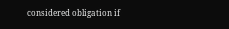considered obligation if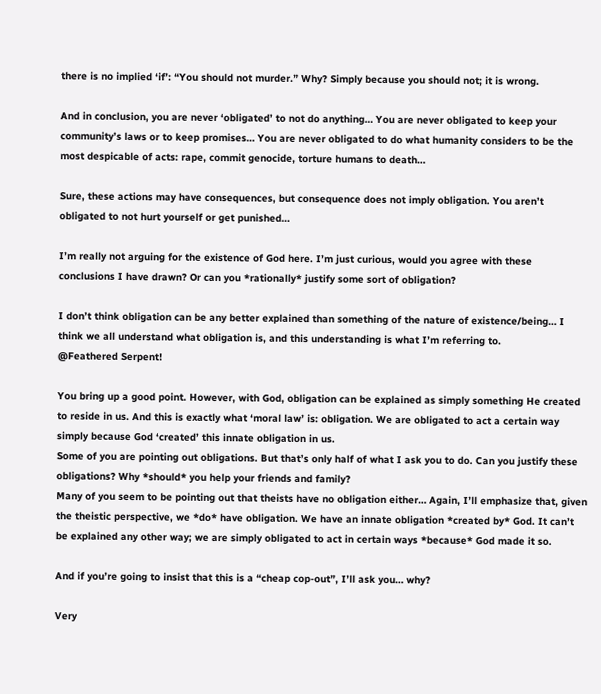there is no implied ‘if’: “You should not murder.” Why? Simply because you should not; it is wrong.

And in conclusion, you are never ‘obligated’ to not do anything… You are never obligated to keep your community’s laws or to keep promises… You are never obligated to do what humanity considers to be the most despicable of acts: rape, commit genocide, torture humans to death…

Sure, these actions may have consequences, but consequence does not imply obligation. You aren’t obligated to not hurt yourself or get punished…

I’m really not arguing for the existence of God here. I’m just curious, would you agree with these conclusions I have drawn? Or can you *rationally* justify some sort of obligation?

I don’t think obligation can be any better explained than something of the nature of existence/being… I think we all understand what obligation is, and this understanding is what I’m referring to.
@Feathered Serpent!

You bring up a good point. However, with God, obligation can be explained as simply something He created to reside in us. And this is exactly what ‘moral law’ is: obligation. We are obligated to act a certain way simply because God ‘created’ this innate obligation in us.
Some of you are pointing out obligations. But that’s only half of what I ask you to do. Can you justify these obligations? Why *should* you help your friends and family?
Many of you seem to be pointing out that theists have no obligation either… Again, I’ll emphasize that, given the theistic perspective, we *do* have obligation. We have an innate obligation *created by* God. It can’t be explained any other way; we are simply obligated to act in certain ways *because* God made it so.

And if you’re going to insist that this is a “cheap cop-out”, I’ll ask you… why?

Very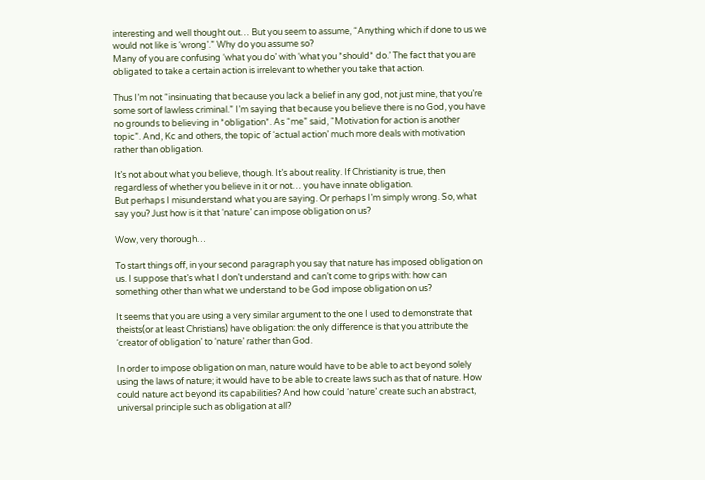interesting and well thought out… But you seem to assume, “Anything which if done to us we would not like is ‘wrong’.” Why do you assume so?
Many of you are confusing ‘what you do’ with ‘what you *should* do.’ The fact that you are obligated to take a certain action is irrelevant to whether you take that action.

Thus I’m not “insinuating that because you lack a belief in any god, not just mine, that you’re some sort of lawless criminal.” I’m saying that because you believe there is no God, you have no grounds to believing in *obligation*. As “me” said, “Motivation for action is another topic”. And, Kc and others, the topic of ‘actual action’ much more deals with motivation rather than obligation.

It’s not about what you believe, though. It’s about reality. If Christianity is true, then regardless of whether you believe in it or not… you have innate obligation.
But perhaps I misunderstand what you are saying. Or perhaps I’m simply wrong. So, what say you? Just how is it that ‘nature’ can impose obligation on us?

Wow, very thorough…

To start things off, in your second paragraph you say that nature has imposed obligation on us. I suppose that’s what I don’t understand and can’t come to grips with: how can something other than what we understand to be God impose obligation on us?

It seems that you are using a very similar argument to the one I used to demonstrate that theists(or at least Christians) have obligation: the only difference is that you attribute the ‘creator of obligation’ to ‘nature’ rather than God.

In order to impose obligation on man, nature would have to be able to act beyond solely using the laws of nature; it would have to be able to create laws such as that of nature. How could nature act beyond its capabilities? And how could ‘nature’ create such an abstract, universal principle such as obligation at all?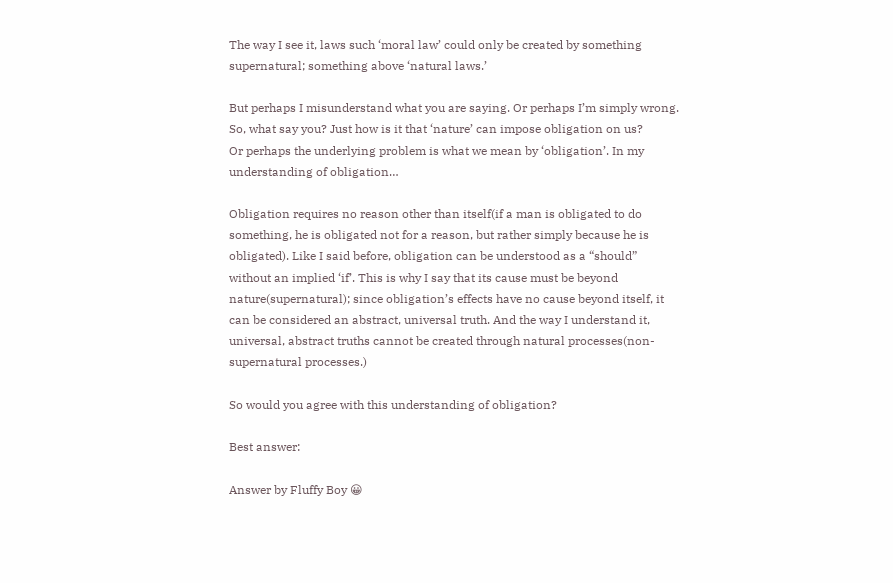The way I see it, laws such ‘moral law’ could only be created by something supernatural; something above ‘natural laws.’

But perhaps I misunderstand what you are saying. Or perhaps I’m simply wrong. So, what say you? Just how is it that ‘nature’ can impose obligation on us?
Or perhaps the underlying problem is what we mean by ‘obligation’. In my understanding of obligation…

Obligation requires no reason other than itself(if a man is obligated to do something, he is obligated not for a reason, but rather simply because he is obligated). Like I said before, obligation can be understood as a “should” without an implied ‘if’. This is why I say that its cause must be beyond nature(supernatural); since obligation’s effects have no cause beyond itself, it can be considered an abstract, universal truth. And the way I understand it, universal, abstract truths cannot be created through natural processes(non-supernatural processes.)

So would you agree with this understanding of obligation?

Best answer:

Answer by Fluffy Boy 😀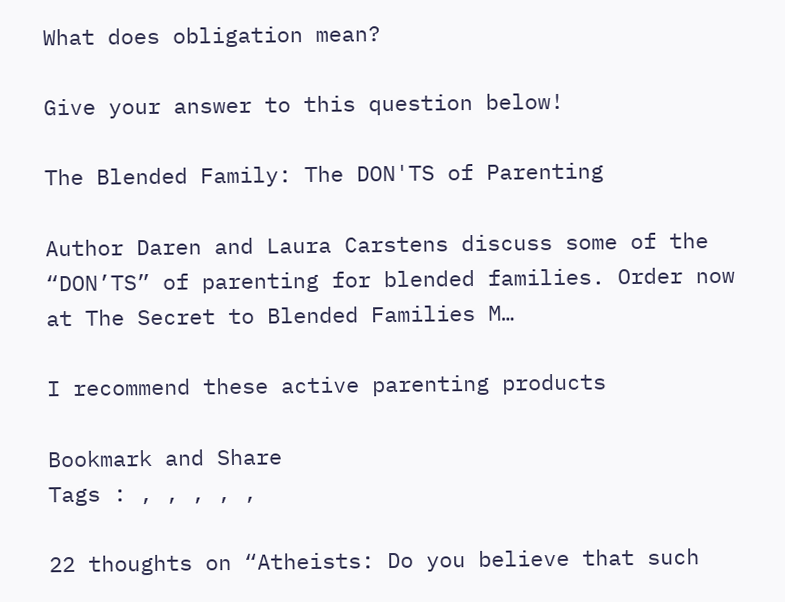What does obligation mean?

Give your answer to this question below!

The Blended Family: The DON'TS of Parenting

Author Daren and Laura Carstens discuss some of the “DON’TS” of parenting for blended families. Order now at The Secret to Blended Families M…

I recommend these active parenting products

Bookmark and Share
Tags : , , , , ,

22 thoughts on “Atheists: Do you believe that such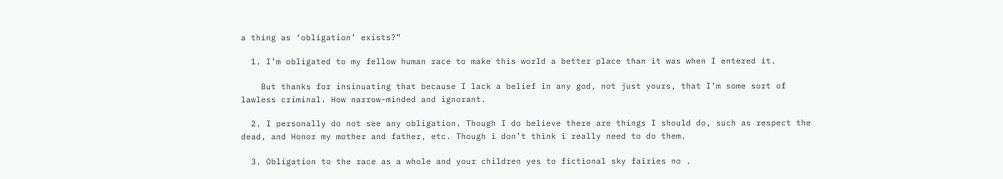a thing as ‘obligation’ exists?”

  1. I’m obligated to my fellow human race to make this world a better place than it was when I entered it.

    But thanks for insinuating that because I lack a belief in any god, not just yours, that I’m some sort of lawless criminal. How narrow-minded and ignorant.

  2. I personally do not see any obligation. Though I do believe there are things I should do, such as respect the dead, and Honor my mother and father, etc. Though i don’t think i really need to do them.

  3. Obligation to the race as a whole and your children yes to fictional sky fairies no .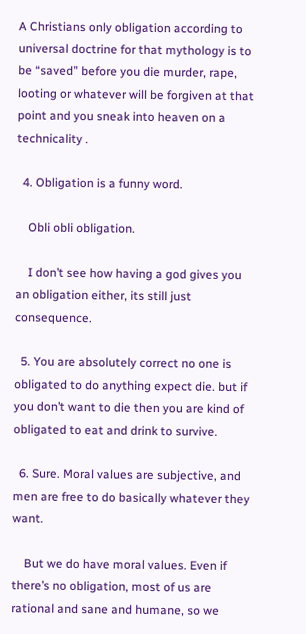A Christians only obligation according to universal doctrine for that mythology is to be “saved” before you die murder, rape, looting or whatever will be forgiven at that point and you sneak into heaven on a technicality .

  4. Obligation is a funny word.

    Obli obli obligation.

    I don’t see how having a god gives you an obligation either, its still just consequence.

  5. You are absolutely correct no one is obligated to do anything expect die. but if you don’t want to die then you are kind of obligated to eat and drink to survive.

  6. Sure. Moral values are subjective, and men are free to do basically whatever they want.

    But we do have moral values. Even if there’s no obligation, most of us are rational and sane and humane, so we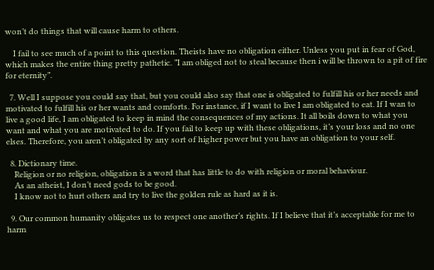won’t do things that will cause harm to others.

    I fail to see much of a point to this question. Theists have no obligation either. Unless you put in fear of God, which makes the entire thing pretty pathetic. ”I am obliged not to steal because then i will be thrown to a pit of fire for eternity”.

  7. Well I suppose you could say that, but you could also say that one is obligated to fulfill his or her needs and motivated to fulfill his or her wants and comforts. For instance, if I want to live I am obligated to eat. If I wan to live a good life, I am obligated to keep in mind the consequences of my actions. It all boils down to what you want and what you are motivated to do. If you fail to keep up with these obligations, it’s your loss and no one elses. Therefore, you aren’t obligated by any sort of higher power but you have an obligation to your self.

  8. Dictionary time.
    Religion or no religion, obligation is a word that has little to do with religion or moral behaviour.
    As an atheist, I don’t need gods to be good.
    I know not to hurt others and try to live the golden rule as hard as it is.

  9. Our common humanity obligates us to respect one another’s rights. If I believe that it’s acceptable for me to harm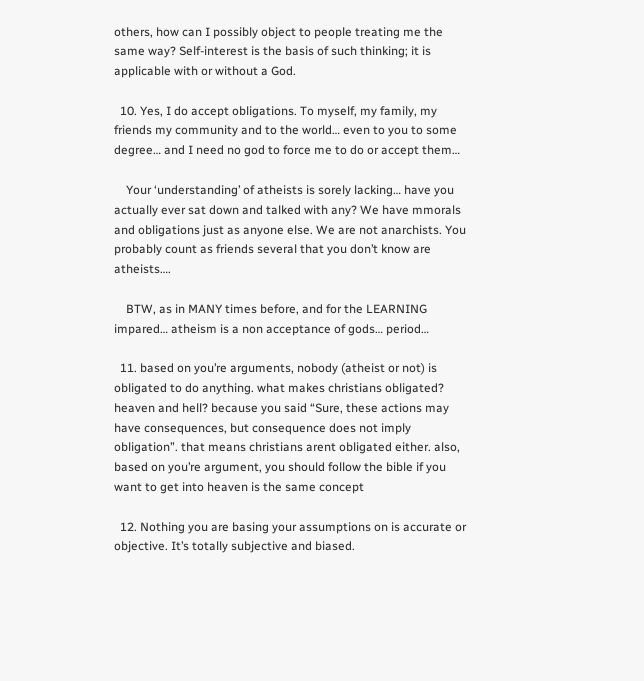others, how can I possibly object to people treating me the same way? Self-interest is the basis of such thinking; it is applicable with or without a God.

  10. Yes, I do accept obligations. To myself, my family, my friends my community and to the world… even to you to some degree… and I need no god to force me to do or accept them…

    Your ‘understanding’ of atheists is sorely lacking… have you actually ever sat down and talked with any? We have mmorals and obligations just as anyone else. We are not anarchists. You probably count as friends several that you don’t know are atheists….

    BTW, as in MANY times before, and for the LEARNING impared… atheism is a non acceptance of gods… period…

  11. based on you’re arguments, nobody (atheist or not) is obligated to do anything. what makes christians obligated? heaven and hell? because you said “Sure, these actions may have consequences, but consequence does not imply obligation”. that means christians arent obligated either. also, based on you’re argument, you should follow the bible if you want to get into heaven is the same concept

  12. Nothing you are basing your assumptions on is accurate or objective. It’s totally subjective and biased.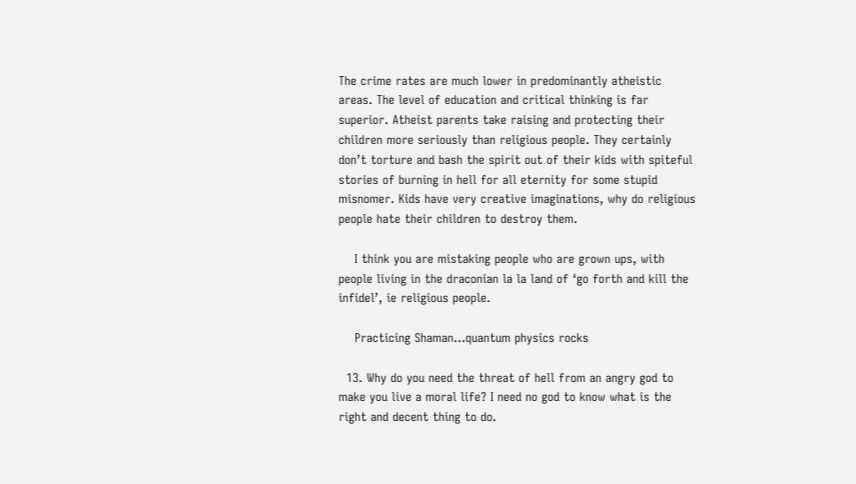The crime rates are much lower in predominantly atheistic areas. The level of education and critical thinking is far superior. Atheist parents take raising and protecting their children more seriously than religious people. They certainly don’t torture and bash the spirit out of their kids with spiteful stories of burning in hell for all eternity for some stupid misnomer. Kids have very creative imaginations, why do religious people hate their children to destroy them.

    I think you are mistaking people who are grown ups, with people living in the draconian la la land of ‘go forth and kill the infidel’, ie religious people.

    Practicing Shaman…quantum physics rocks

  13. Why do you need the threat of hell from an angry god to make you live a moral life? I need no god to know what is the right and decent thing to do.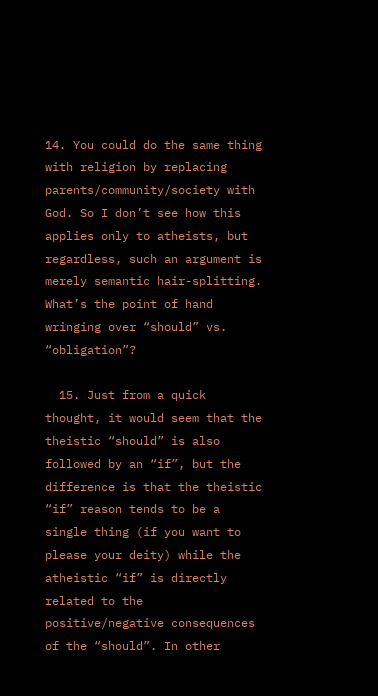14. You could do the same thing with religion by replacing parents/community/society with God. So I don’t see how this applies only to atheists, but regardless, such an argument is merely semantic hair-splitting. What’s the point of hand wringing over “should” vs. “obligation”?

  15. Just from a quick thought, it would seem that the theistic “should” is also followed by an “if”, but the difference is that the theistic “if” reason tends to be a single thing (if you want to please your deity) while the atheistic “if” is directly related to the positive/negative consequences of the “should”. In other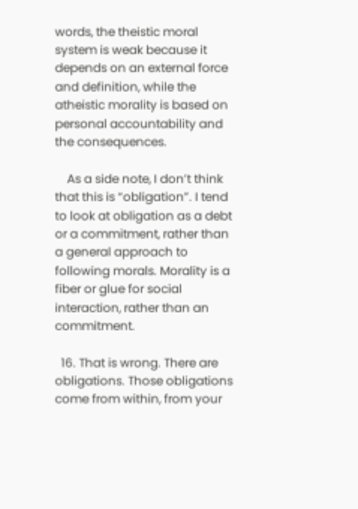words, the theistic moral system is weak because it depends on an external force and definition, while the atheistic morality is based on personal accountability and the consequences.

    As a side note, I don’t think that this is “obligation”. I tend to look at obligation as a debt or a commitment, rather than a general approach to following morals. Morality is a fiber or glue for social interaction, rather than an commitment.

  16. That is wrong. There are obligations. Those obligations come from within, from your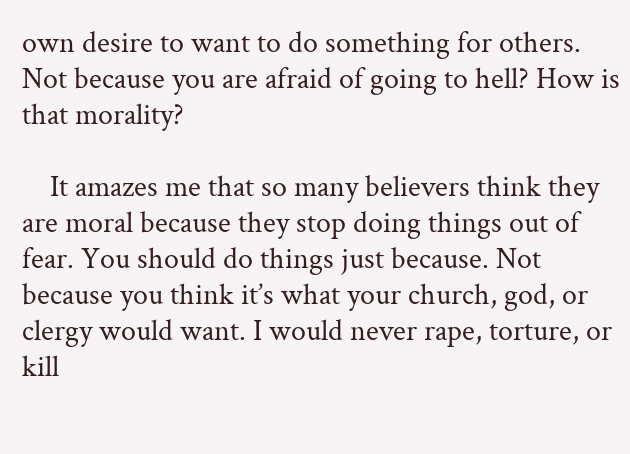own desire to want to do something for others. Not because you are afraid of going to hell? How is that morality?

    It amazes me that so many believers think they are moral because they stop doing things out of fear. You should do things just because. Not because you think it’s what your church, god, or clergy would want. I would never rape, torture, or kill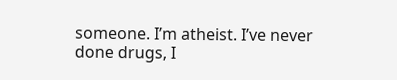someone. I’m atheist. I’ve never done drugs, I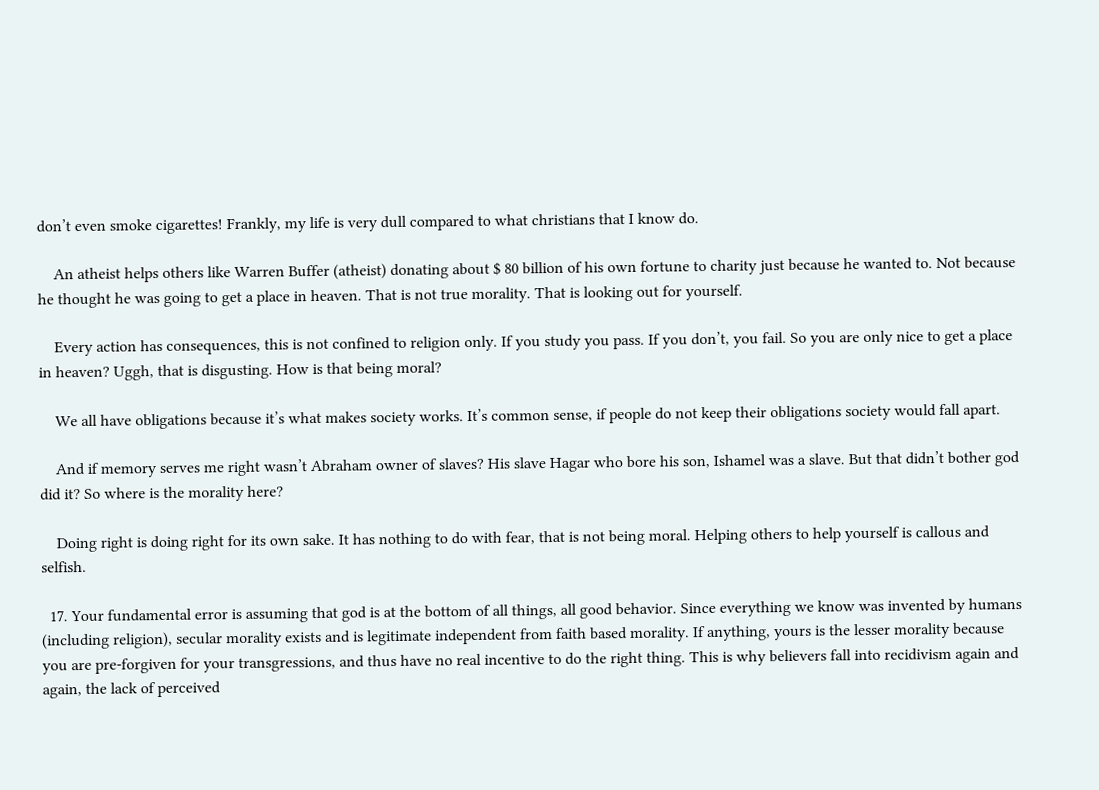don’t even smoke cigarettes! Frankly, my life is very dull compared to what christians that I know do.

    An atheist helps others like Warren Buffer (atheist) donating about $ 80 billion of his own fortune to charity just because he wanted to. Not because he thought he was going to get a place in heaven. That is not true morality. That is looking out for yourself.

    Every action has consequences, this is not confined to religion only. If you study you pass. If you don’t, you fail. So you are only nice to get a place in heaven? Uggh, that is disgusting. How is that being moral?

    We all have obligations because it’s what makes society works. It’s common sense, if people do not keep their obligations society would fall apart.

    And if memory serves me right wasn’t Abraham owner of slaves? His slave Hagar who bore his son, Ishamel was a slave. But that didn’t bother god did it? So where is the morality here?

    Doing right is doing right for its own sake. It has nothing to do with fear, that is not being moral. Helping others to help yourself is callous and selfish.

  17. Your fundamental error is assuming that god is at the bottom of all things, all good behavior. Since everything we know was invented by humans (including religion), secular morality exists and is legitimate independent from faith based morality. If anything, yours is the lesser morality because you are pre-forgiven for your transgressions, and thus have no real incentive to do the right thing. This is why believers fall into recidivism again and again, the lack of perceived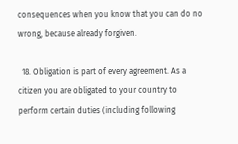consequences when you know that you can do no wrong, because already forgiven.

  18. Obligation is part of every agreement. As a citizen you are obligated to your country to perform certain duties (including following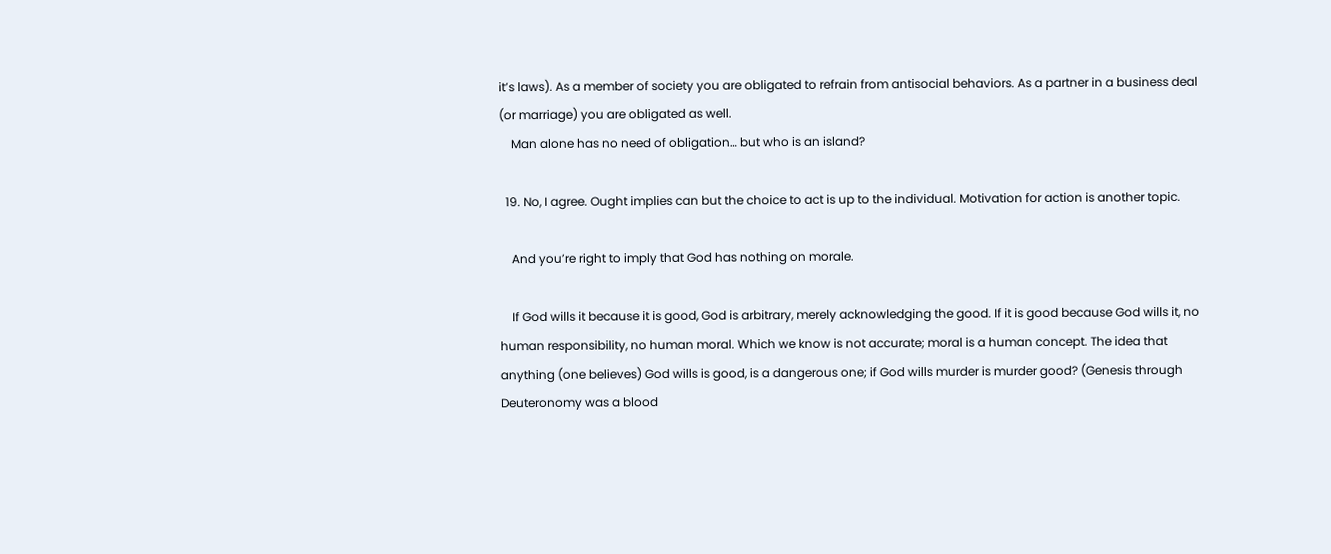it’s laws). As a member of society you are obligated to refrain from antisocial behaviors. As a partner in a business deal (or marriage) you are obligated as well.
    Man alone has no need of obligation… but who is an island?

  19. No, I agree. Ought implies can but the choice to act is up to the individual. Motivation for action is another topic.

    And you’re right to imply that God has nothing on morale.

    If God wills it because it is good, God is arbitrary, merely acknowledging the good. If it is good because God wills it, no human responsibility, no human moral. Which we know is not accurate; moral is a human concept. The idea that anything (one believes) God wills is good, is a dangerous one; if God wills murder is murder good? (Genesis through Deuteronomy was a blood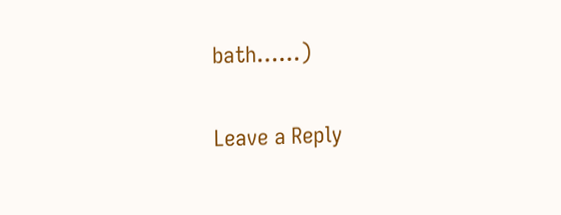bath……)

Leave a Reply